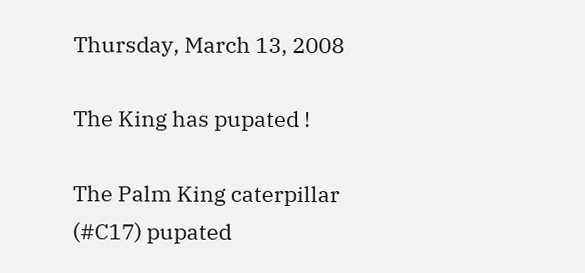Thursday, March 13, 2008

The King has pupated !

The Palm King caterpillar (#C17) pupated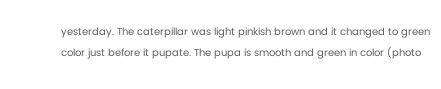yesterday. The caterpillar was light pinkish brown and it changed to green color just before it pupate. The pupa is smooth and green in color (photo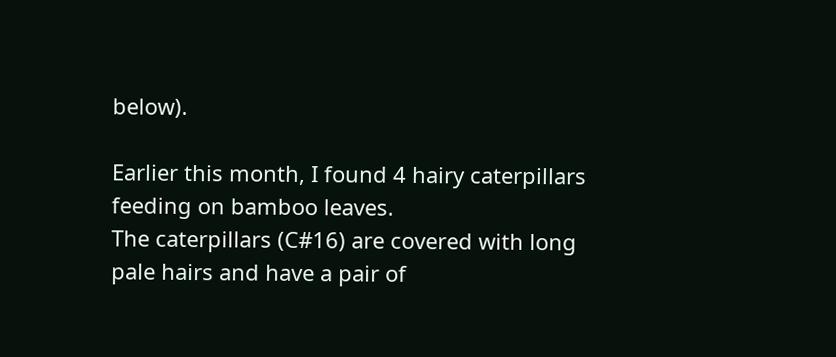below).

Earlier this month, I found 4 hairy caterpillars feeding on bamboo leaves.
The caterpillars (C#16) are covered with long pale hairs and have a pair of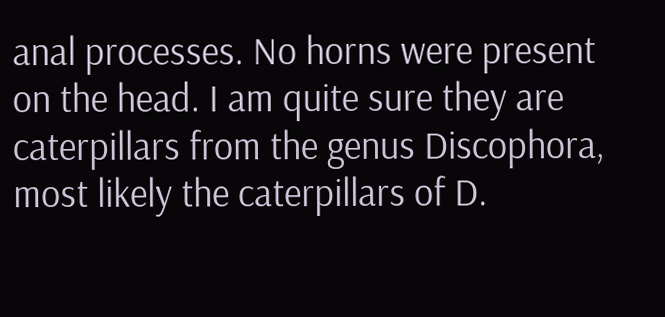anal processes. No horns were present on the head. I am quite sure they are caterpillars from the genus Discophora, most likely the caterpillars of D.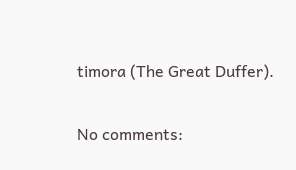timora (The Great Duffer).

No comments: